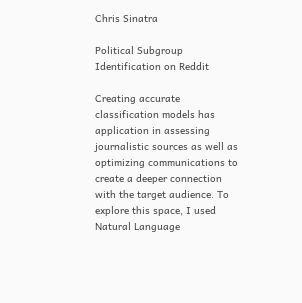Chris Sinatra

Political Subgroup Identification on Reddit

Creating accurate classification models has application in assessing journalistic sources as well as optimizing communications to create a deeper connection with the target audience. To explore this space, I used Natural Language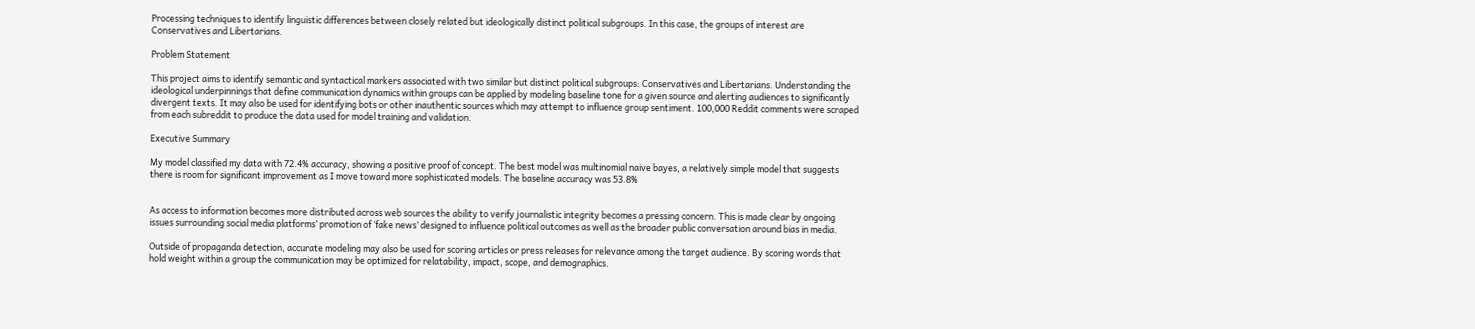Processing techniques to identify linguistic differences between closely related but ideologically distinct political subgroups. In this case, the groups of interest are Conservatives and Libertarians.

Problem Statement

This project aims to identify semantic and syntactical markers associated with two similar but distinct political subgroups: Conservatives and Libertarians. Understanding the ideological underpinnings that define communication dynamics within groups can be applied by modeling baseline tone for a given source and alerting audiences to significantly divergent texts. It may also be used for identifying bots or other inauthentic sources which may attempt to influence group sentiment. 100,000 Reddit comments were scraped from each subreddit to produce the data used for model training and validation.

Executive Summary

My model classified my data with 72.4% accuracy, showing a positive proof of concept. The best model was multinomial naive bayes, a relatively simple model that suggests there is room for significant improvement as I move toward more sophisticated models. The baseline accuracy was 53.8%


As access to information becomes more distributed across web sources the ability to verify journalistic integrity becomes a pressing concern. This is made clear by ongoing issues surrounding social media platforms’ promotion of ‘fake news’ designed to influence political outcomes as well as the broader public conversation around bias in media.

Outside of propaganda detection, accurate modeling may also be used for scoring articles or press releases for relevance among the target audience. By scoring words that hold weight within a group the communication may be optimized for relatability, impact, scope, and demographics.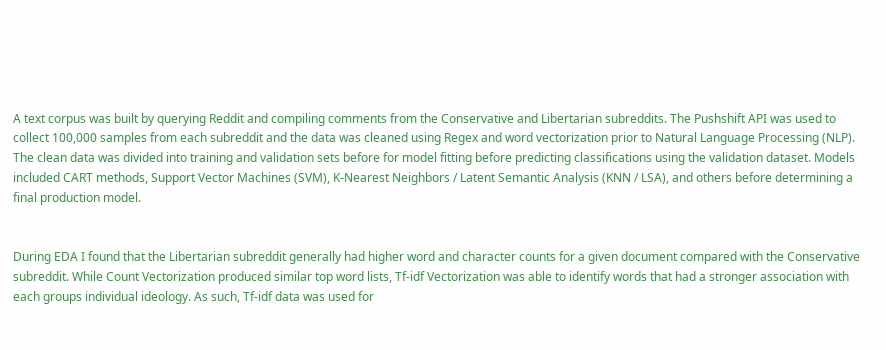A text corpus was built by querying Reddit and compiling comments from the Conservative and Libertarian subreddits. The Pushshift API was used to collect 100,000 samples from each subreddit and the data was cleaned using Regex and word vectorization prior to Natural Language Processing (NLP). The clean data was divided into training and validation sets before for model fitting before predicting classifications using the validation dataset. Models included CART methods, Support Vector Machines (SVM), K-Nearest Neighbors / Latent Semantic Analysis (KNN / LSA), and others before determining a final production model.


During EDA I found that the Libertarian subreddit generally had higher word and character counts for a given document compared with the Conservative subreddit. While Count Vectorization produced similar top word lists, Tf-idf Vectorization was able to identify words that had a stronger association with each groups individual ideology. As such, Tf-idf data was used for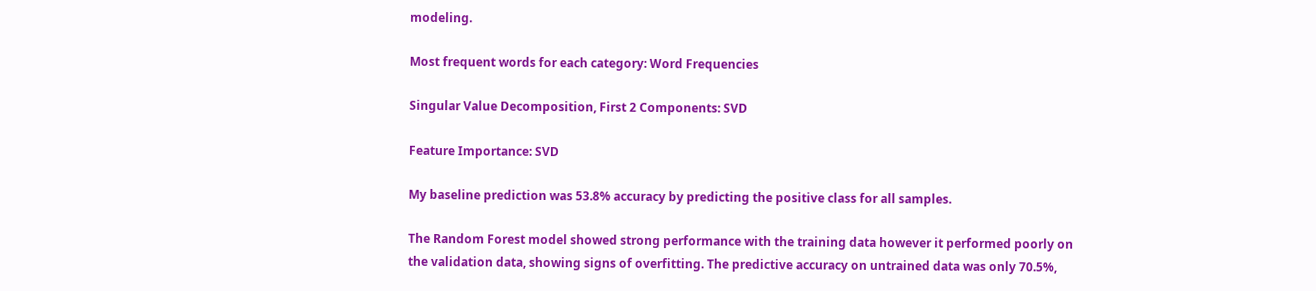modeling.

Most frequent words for each category: Word Frequencies

Singular Value Decomposition, First 2 Components: SVD

Feature Importance: SVD

My baseline prediction was 53.8% accuracy by predicting the positive class for all samples.

The Random Forest model showed strong performance with the training data however it performed poorly on the validation data, showing signs of overfitting. The predictive accuracy on untrained data was only 70.5%,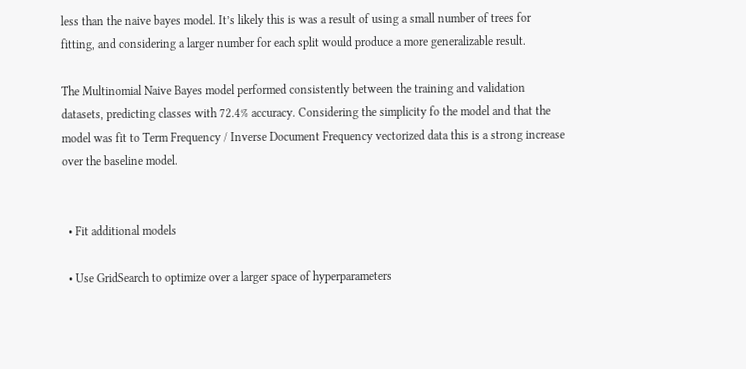less than the naive bayes model. It’s likely this is was a result of using a small number of trees for fitting, and considering a larger number for each split would produce a more generalizable result.

The Multinomial Naive Bayes model performed consistently between the training and validation datasets, predicting classes with 72.4% accuracy. Considering the simplicity fo the model and that the model was fit to Term Frequency / Inverse Document Frequency vectorized data this is a strong increase over the baseline model.


  • Fit additional models

  • Use GridSearch to optimize over a larger space of hyperparameters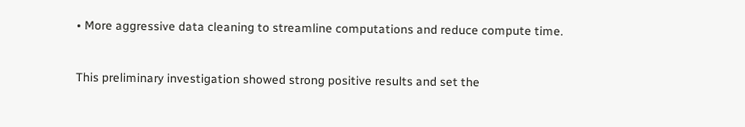• More aggressive data cleaning to streamline computations and reduce compute time.


This preliminary investigation showed strong positive results and set the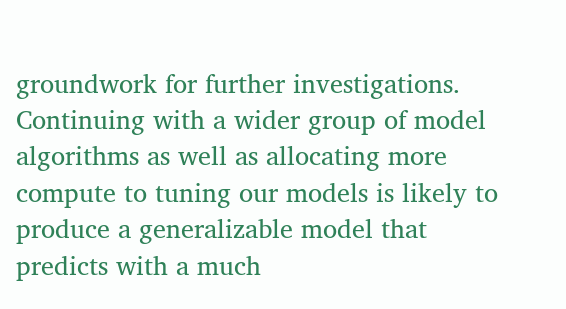groundwork for further investigations. Continuing with a wider group of model algorithms as well as allocating more compute to tuning our models is likely to produce a generalizable model that predicts with a much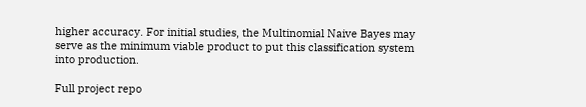higher accuracy. For initial studies, the Multinomial Naive Bayes may serve as the minimum viable product to put this classification system into production.

Full project repo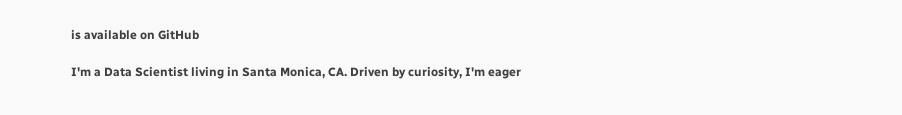is available on GitHub

I'm a Data Scientist living in Santa Monica, CA. Driven by curiosity, I'm eager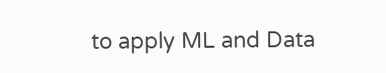to apply ML and Data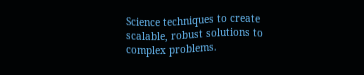Science techniques to create scalable, robust solutions to complex problems.